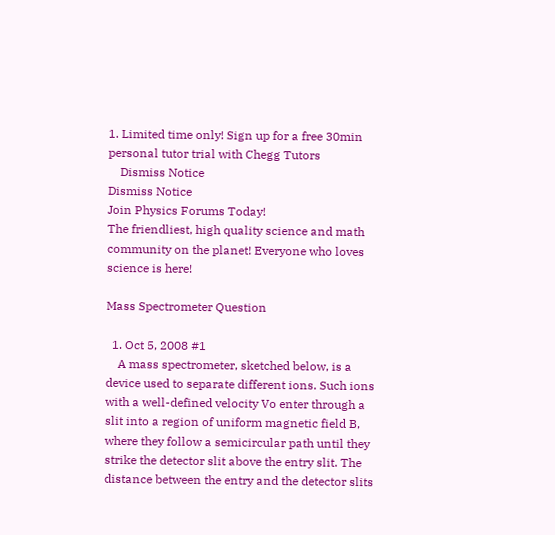1. Limited time only! Sign up for a free 30min personal tutor trial with Chegg Tutors
    Dismiss Notice
Dismiss Notice
Join Physics Forums Today!
The friendliest, high quality science and math community on the planet! Everyone who loves science is here!

Mass Spectrometer Question

  1. Oct 5, 2008 #1
    A mass spectrometer, sketched below, is a device used to separate different ions. Such ions with a well-defined velocity Vo enter through a slit into a region of uniform magnetic field B, where they follow a semicircular path until they strike the detector slit above the entry slit. The distance between the entry and the detector slits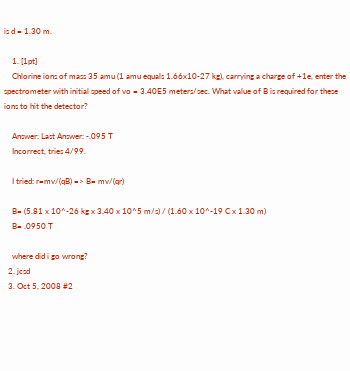is d = 1.30 m.

    1. [1pt]
    Chlorine ions of mass 35 amu (1 amu equals 1.66x10-27 kg), carrying a charge of +1e, enter the spectrometer with initial speed of vo = 3.40E5 meters/sec. What value of B is required for these ions to hit the detector?

    Answer: Last Answer: -.095 T
    Incorrect, tries 4/99.

    I tried: r=mv/(qB) => B= mv/(qr)

    B= (5.81 x 10^-26 kg x 3.40 x 10^5 m/s) / (1.60 x 10^-19 C x 1.30 m)
    B= .0950 T

    where did i go wrong?
  2. jcsd
  3. Oct 5, 2008 #2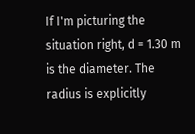If I'm picturing the situation right, d = 1.30 m is the diameter. The radius is explicitly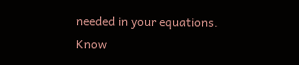needed in your equations.
Know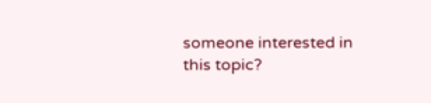someone interested in this topic?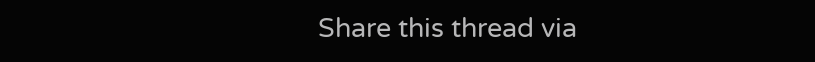Share this thread via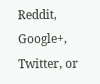Reddit, Google+, Twitter, or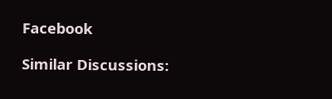Facebook

Similar Discussions: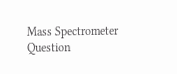Mass Spectrometer Question